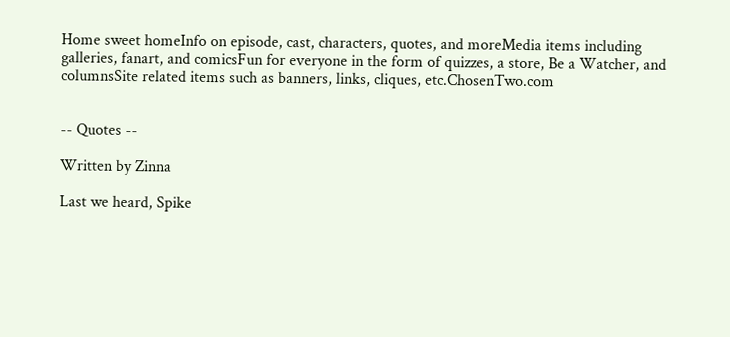Home sweet homeInfo on episode, cast, characters, quotes, and moreMedia items including galleries, fanart, and comicsFun for everyone in the form of quizzes, a store, Be a Watcher, and columnsSite related items such as banners, links, cliques, etc.ChosenTwo.com


-- Quotes --

Written by Zinna

Last we heard, Spike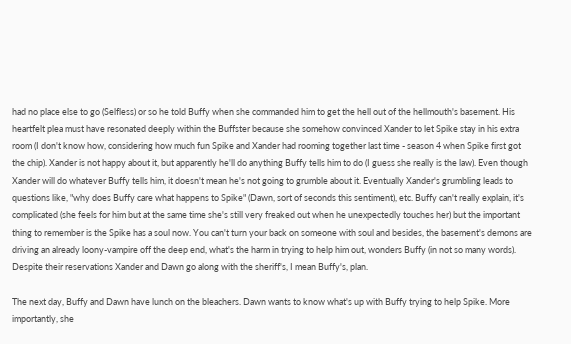had no place else to go (Selfless) or so he told Buffy when she commanded him to get the hell out of the hellmouth's basement. His heartfelt plea must have resonated deeply within the Buffster because she somehow convinced Xander to let Spike stay in his extra room (I don't know how, considering how much fun Spike and Xander had rooming together last time - season 4 when Spike first got the chip). Xander is not happy about it, but apparently he'll do anything Buffy tells him to do (I guess she really is the law). Even though Xander will do whatever Buffy tells him, it doesn't mean he's not going to grumble about it. Eventually Xander's grumbling leads to questions like, "why does Buffy care what happens to Spike" (Dawn, sort of seconds this sentiment), etc. Buffy can't really explain, it's complicated (she feels for him but at the same time she's still very freaked out when he unexpectedly touches her) but the important thing to remember is the Spike has a soul now. You can't turn your back on someone with soul and besides, the basement's demons are driving an already loony-vampire off the deep end, what's the harm in trying to help him out, wonders Buffy (in not so many words). Despite their reservations Xander and Dawn go along with the sheriff's, I mean Buffy's, plan.

The next day, Buffy and Dawn have lunch on the bleachers. Dawn wants to know what's up with Buffy trying to help Spike. More importantly, she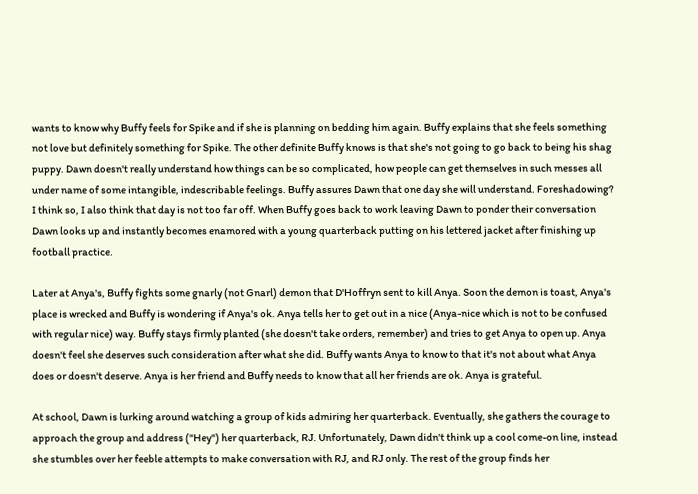wants to know why Buffy feels for Spike and if she is planning on bedding him again. Buffy explains that she feels something not love but definitely something for Spike. The other definite Buffy knows is that she's not going to go back to being his shag puppy. Dawn doesn't really understand how things can be so complicated, how people can get themselves in such messes all under name of some intangible, indescribable feelings. Buffy assures Dawn that one day she will understand. Foreshadowing? I think so, I also think that day is not too far off. When Buffy goes back to work leaving Dawn to ponder their conversation Dawn looks up and instantly becomes enamored with a young quarterback putting on his lettered jacket after finishing up football practice.

Later at Anya's, Buffy fights some gnarly (not Gnarl) demon that D'Hoffryn sent to kill Anya. Soon the demon is toast, Anya's place is wrecked and Buffy is wondering if Anya's ok. Anya tells her to get out in a nice (Anya-nice which is not to be confused with regular nice) way. Buffy stays firmly planted (she doesn't take orders, remember) and tries to get Anya to open up. Anya doesn't feel she deserves such consideration after what she did. Buffy wants Anya to know to that it's not about what Anya does or doesn't deserve. Anya is her friend and Buffy needs to know that all her friends are ok. Anya is grateful.

At school, Dawn is lurking around watching a group of kids admiring her quarterback. Eventually, she gathers the courage to approach the group and address ("Hey") her quarterback, RJ. Unfortunately, Dawn didn't think up a cool come-on line, instead she stumbles over her feeble attempts to make conversation with RJ, and RJ only. The rest of the group finds her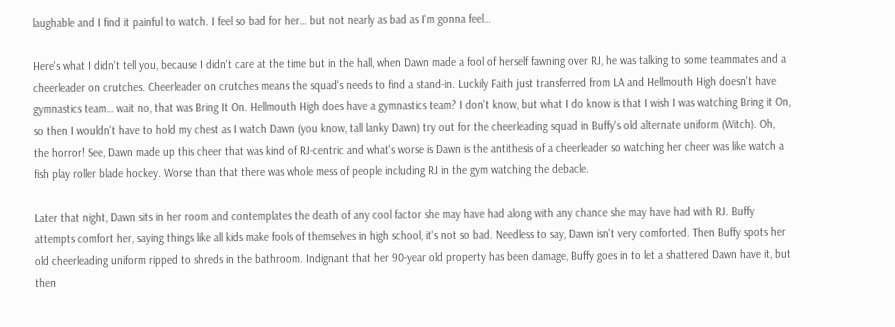laughable and I find it painful to watch. I feel so bad for her… but not nearly as bad as I'm gonna feel…

Here's what I didn't tell you, because I didn't care at the time but in the hall, when Dawn made a fool of herself fawning over RJ, he was talking to some teammates and a cheerleader on crutches. Cheerleader on crutches means the squad's needs to find a stand-in. Luckily Faith just transferred from LA and Hellmouth High doesn't have gymnastics team… wait no, that was Bring It On. Hellmouth High does have a gymnastics team? I don't know, but what I do know is that I wish I was watching Bring it On, so then I wouldn't have to hold my chest as I watch Dawn (you know, tall lanky Dawn) try out for the cheerleading squad in Buffy's old alternate uniform (Witch). Oh, the horror! See, Dawn made up this cheer that was kind of RJ-centric and what's worse is Dawn is the antithesis of a cheerleader so watching her cheer was like watch a fish play roller blade hockey. Worse than that there was whole mess of people including RJ in the gym watching the debacle.

Later that night, Dawn sits in her room and contemplates the death of any cool factor she may have had along with any chance she may have had with RJ. Buffy attempts comfort her, saying things like all kids make fools of themselves in high school, it's not so bad. Needless to say, Dawn isn't very comforted. Then Buffy spots her old cheerleading uniform ripped to shreds in the bathroom. Indignant that her 90-year old property has been damage, Buffy goes in to let a shattered Dawn have it, but then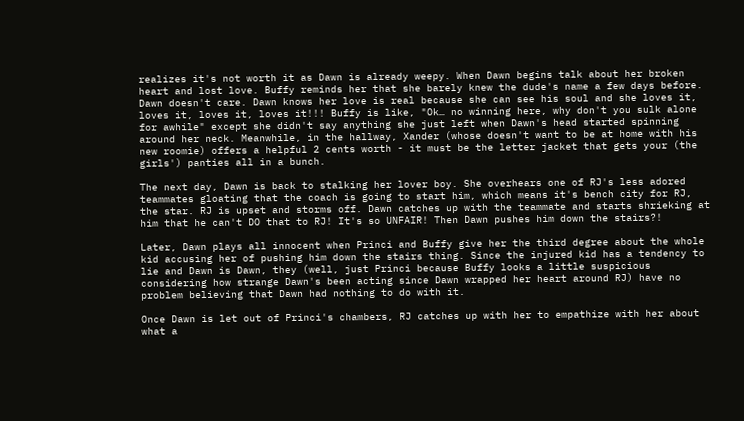realizes it's not worth it as Dawn is already weepy. When Dawn begins talk about her broken heart and lost love. Buffy reminds her that she barely knew the dude's name a few days before. Dawn doesn't care. Dawn knows her love is real because she can see his soul and she loves it, loves it, loves it, loves it!!! Buffy is like, "Ok… no winning here, why don't you sulk alone for awhile" except she didn't say anything she just left when Dawn's head started spinning around her neck. Meanwhile, in the hallway, Xander (whose doesn't want to be at home with his new roomie) offers a helpful 2 cents worth - it must be the letter jacket that gets your (the girls') panties all in a bunch.

The next day, Dawn is back to stalking her lover boy. She overhears one of RJ's less adored teammates gloating that the coach is going to start him, which means it's bench city for RJ, the star. RJ is upset and storms off. Dawn catches up with the teammate and starts shrieking at him that he can't DO that to RJ! It's so UNFAIR! Then Dawn pushes him down the stairs?!

Later, Dawn plays all innocent when Princi and Buffy give her the third degree about the whole kid accusing her of pushing him down the stairs thing. Since the injured kid has a tendency to lie and Dawn is Dawn, they (well, just Princi because Buffy looks a little suspicious considering how strange Dawn's been acting since Dawn wrapped her heart around RJ) have no problem believing that Dawn had nothing to do with it.

Once Dawn is let out of Princi's chambers, RJ catches up with her to empathize with her about what a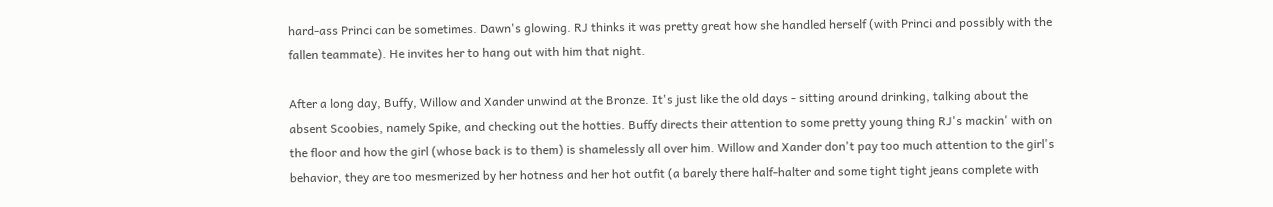hard-ass Princi can be sometimes. Dawn's glowing. RJ thinks it was pretty great how she handled herself (with Princi and possibly with the fallen teammate). He invites her to hang out with him that night.

After a long day, Buffy, Willow and Xander unwind at the Bronze. It's just like the old days - sitting around drinking, talking about the absent Scoobies, namely Spike, and checking out the hotties. Buffy directs their attention to some pretty young thing RJ's mackin' with on the floor and how the girl (whose back is to them) is shamelessly all over him. Willow and Xander don't pay too much attention to the girl's behavior, they are too mesmerized by her hotness and her hot outfit (a barely there half-halter and some tight tight jeans complete with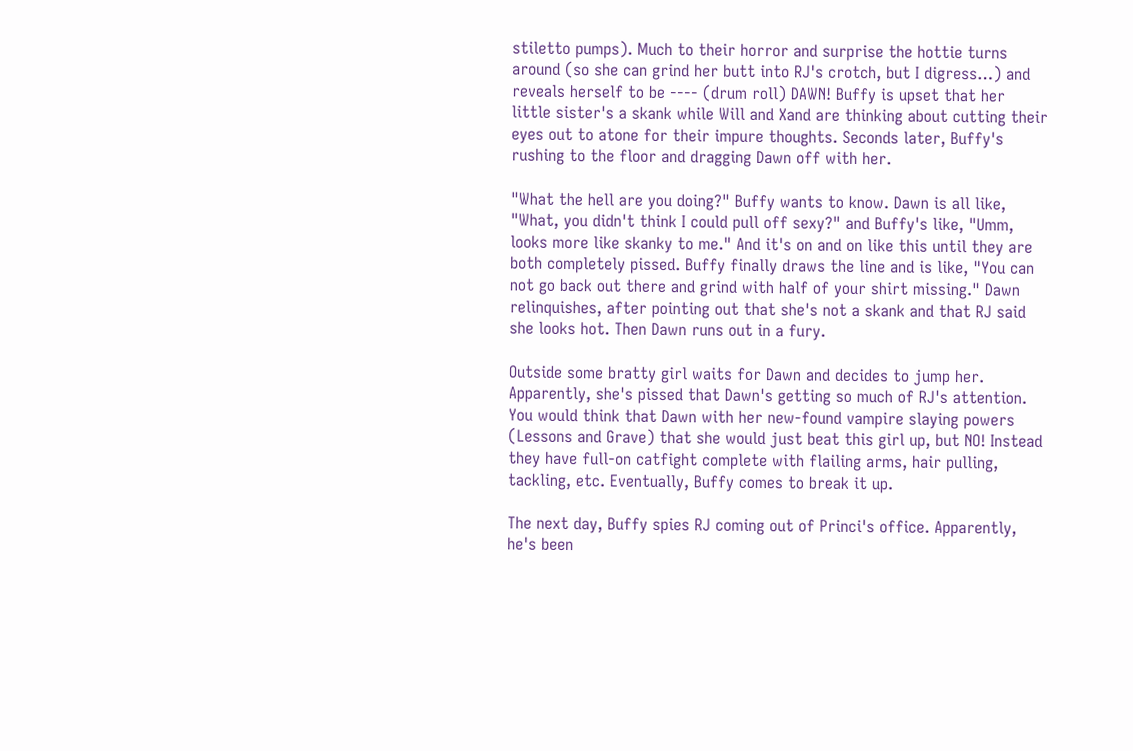stiletto pumps). Much to their horror and surprise the hottie turns around (so she can grind her butt into RJ's crotch, but I digress…) and reveals herself to be ---- (drum roll) DAWN! Buffy is upset that her little sister's a skank while Will and Xand are thinking about cutting their eyes out to atone for their impure thoughts. Seconds later, Buffy's rushing to the floor and dragging Dawn off with her.

"What the hell are you doing?" Buffy wants to know. Dawn is all like, "What, you didn't think I could pull off sexy?" and Buffy's like, "Umm, looks more like skanky to me." And it's on and on like this until they are both completely pissed. Buffy finally draws the line and is like, "You can not go back out there and grind with half of your shirt missing." Dawn relinquishes, after pointing out that she's not a skank and that RJ said she looks hot. Then Dawn runs out in a fury.

Outside some bratty girl waits for Dawn and decides to jump her. Apparently, she's pissed that Dawn's getting so much of RJ's attention. You would think that Dawn with her new-found vampire slaying powers (Lessons and Grave) that she would just beat this girl up, but NO! Instead they have full-on catfight complete with flailing arms, hair pulling, tackling, etc. Eventually, Buffy comes to break it up.

The next day, Buffy spies RJ coming out of Princi's office. Apparently, he's been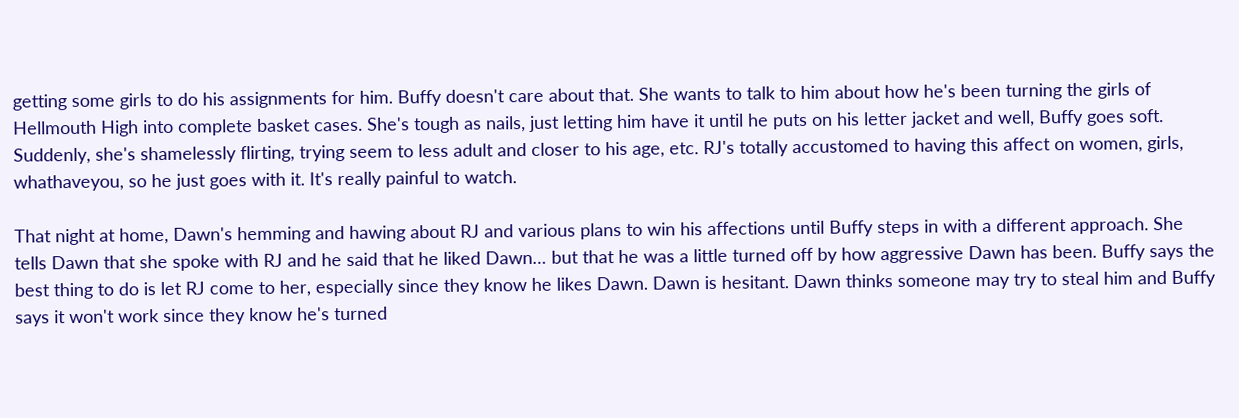getting some girls to do his assignments for him. Buffy doesn't care about that. She wants to talk to him about how he's been turning the girls of Hellmouth High into complete basket cases. She's tough as nails, just letting him have it until he puts on his letter jacket and well, Buffy goes soft. Suddenly, she's shamelessly flirting, trying seem to less adult and closer to his age, etc. RJ's totally accustomed to having this affect on women, girls, whathaveyou, so he just goes with it. It's really painful to watch.

That night at home, Dawn's hemming and hawing about RJ and various plans to win his affections until Buffy steps in with a different approach. She tells Dawn that she spoke with RJ and he said that he liked Dawn… but that he was a little turned off by how aggressive Dawn has been. Buffy says the best thing to do is let RJ come to her, especially since they know he likes Dawn. Dawn is hesitant. Dawn thinks someone may try to steal him and Buffy says it won't work since they know he's turned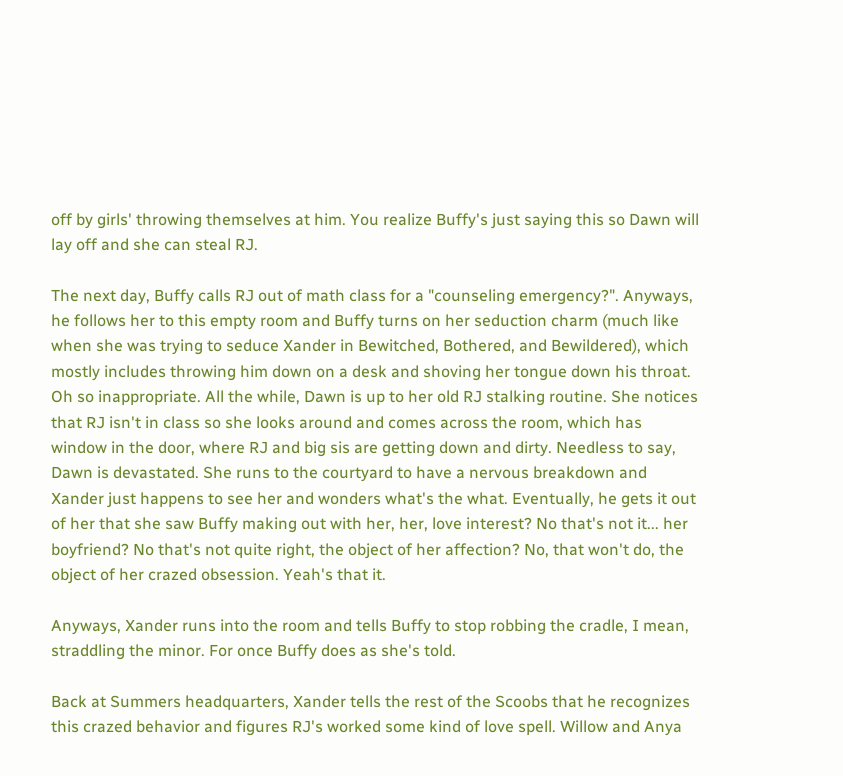off by girls' throwing themselves at him. You realize Buffy's just saying this so Dawn will lay off and she can steal RJ.

The next day, Buffy calls RJ out of math class for a "counseling emergency?". Anyways, he follows her to this empty room and Buffy turns on her seduction charm (much like when she was trying to seduce Xander in Bewitched, Bothered, and Bewildered), which mostly includes throwing him down on a desk and shoving her tongue down his throat. Oh so inappropriate. All the while, Dawn is up to her old RJ stalking routine. She notices that RJ isn't in class so she looks around and comes across the room, which has window in the door, where RJ and big sis are getting down and dirty. Needless to say, Dawn is devastated. She runs to the courtyard to have a nervous breakdown and Xander just happens to see her and wonders what's the what. Eventually, he gets it out of her that she saw Buffy making out with her, her, love interest? No that's not it... her boyfriend? No that's not quite right, the object of her affection? No, that won't do, the object of her crazed obsession. Yeah's that it.

Anyways, Xander runs into the room and tells Buffy to stop robbing the cradle, I mean, straddling the minor. For once Buffy does as she's told.

Back at Summers headquarters, Xander tells the rest of the Scoobs that he recognizes this crazed behavior and figures RJ's worked some kind of love spell. Willow and Anya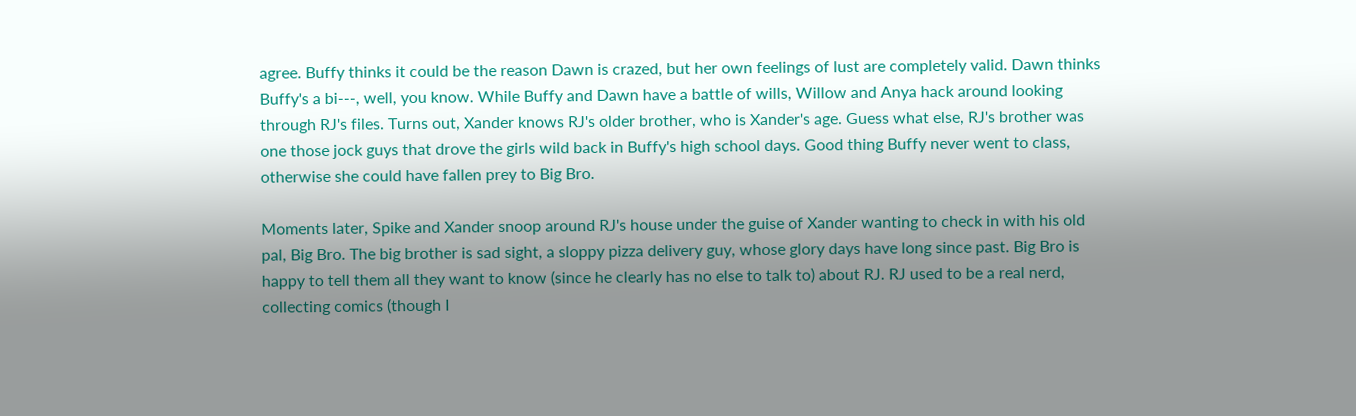agree. Buffy thinks it could be the reason Dawn is crazed, but her own feelings of lust are completely valid. Dawn thinks Buffy's a bi---, well, you know. While Buffy and Dawn have a battle of wills, Willow and Anya hack around looking through RJ's files. Turns out, Xander knows RJ's older brother, who is Xander's age. Guess what else, RJ's brother was one those jock guys that drove the girls wild back in Buffy's high school days. Good thing Buffy never went to class, otherwise she could have fallen prey to Big Bro.

Moments later, Spike and Xander snoop around RJ's house under the guise of Xander wanting to check in with his old pal, Big Bro. The big brother is sad sight, a sloppy pizza delivery guy, whose glory days have long since past. Big Bro is happy to tell them all they want to know (since he clearly has no else to talk to) about RJ. RJ used to be a real nerd, collecting comics (though I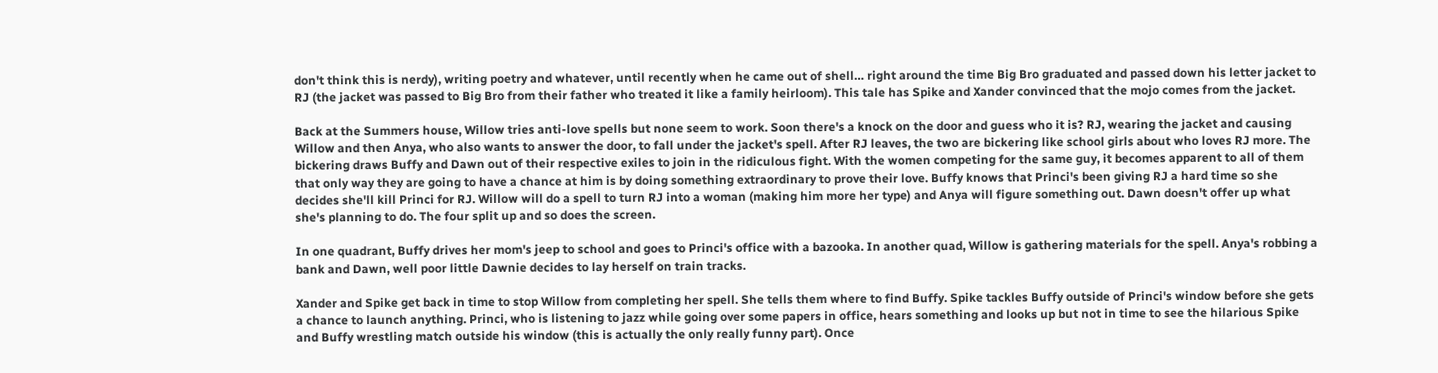don't think this is nerdy), writing poetry and whatever, until recently when he came out of shell… right around the time Big Bro graduated and passed down his letter jacket to RJ (the jacket was passed to Big Bro from their father who treated it like a family heirloom). This tale has Spike and Xander convinced that the mojo comes from the jacket.

Back at the Summers house, Willow tries anti-love spells but none seem to work. Soon there's a knock on the door and guess who it is? RJ, wearing the jacket and causing Willow and then Anya, who also wants to answer the door, to fall under the jacket's spell. After RJ leaves, the two are bickering like school girls about who loves RJ more. The bickering draws Buffy and Dawn out of their respective exiles to join in the ridiculous fight. With the women competing for the same guy, it becomes apparent to all of them that only way they are going to have a chance at him is by doing something extraordinary to prove their love. Buffy knows that Princi's been giving RJ a hard time so she decides she'll kill Princi for RJ. Willow will do a spell to turn RJ into a woman (making him more her type) and Anya will figure something out. Dawn doesn't offer up what she's planning to do. The four split up and so does the screen.

In one quadrant, Buffy drives her mom's jeep to school and goes to Princi's office with a bazooka. In another quad, Willow is gathering materials for the spell. Anya's robbing a bank and Dawn, well poor little Dawnie decides to lay herself on train tracks.

Xander and Spike get back in time to stop Willow from completing her spell. She tells them where to find Buffy. Spike tackles Buffy outside of Princi's window before she gets a chance to launch anything. Princi, who is listening to jazz while going over some papers in office, hears something and looks up but not in time to see the hilarious Spike and Buffy wrestling match outside his window (this is actually the only really funny part). Once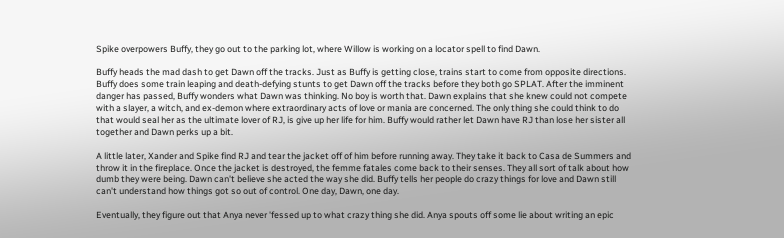Spike overpowers Buffy, they go out to the parking lot, where Willow is working on a locator spell to find Dawn.

Buffy heads the mad dash to get Dawn off the tracks. Just as Buffy is getting close, trains start to come from opposite directions. Buffy does some train leaping and death-defying stunts to get Dawn off the tracks before they both go SPLAT. After the imminent danger has passed, Buffy wonders what Dawn was thinking. No boy is worth that. Dawn explains that she knew could not compete with a slayer, a witch, and ex-demon where extraordinary acts of love or mania are concerned. The only thing she could think to do that would seal her as the ultimate lover of RJ, is give up her life for him. Buffy would rather let Dawn have RJ than lose her sister all together and Dawn perks up a bit.

A little later, Xander and Spike find RJ and tear the jacket off of him before running away. They take it back to Casa de Summers and throw it in the fireplace. Once the jacket is destroyed, the femme fatales come back to their senses. They all sort of talk about how dumb they were being. Dawn can't believe she acted the way she did. Buffy tells her people do crazy things for love and Dawn still can't understand how things got so out of control. One day, Dawn, one day.

Eventually, they figure out that Anya never 'fessed up to what crazy thing she did. Anya spouts off some lie about writing an epic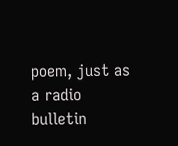poem, just as a radio bulletin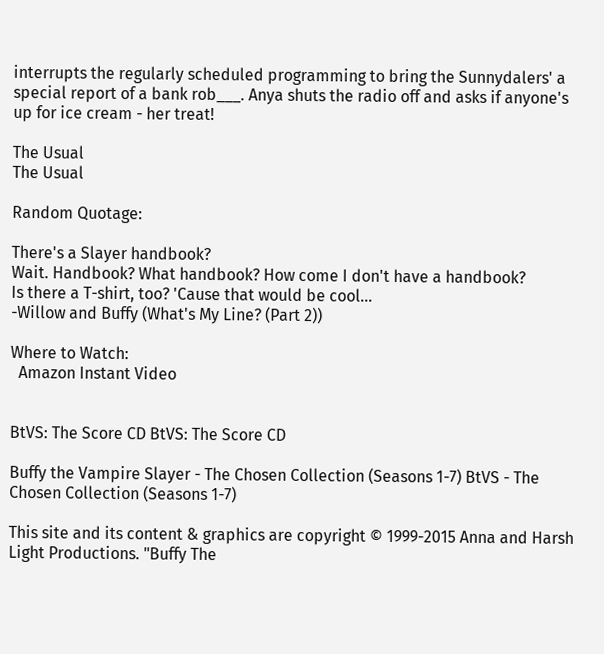interrupts the regularly scheduled programming to bring the Sunnydalers' a special report of a bank rob___. Anya shuts the radio off and asks if anyone's up for ice cream - her treat!

The Usual
The Usual

Random Quotage:

There's a Slayer handbook?
Wait. Handbook? What handbook? How come I don't have a handbook?
Is there a T-shirt, too? 'Cause that would be cool...
-Willow and Buffy (What's My Line? (Part 2))

Where to Watch:
  Amazon Instant Video


BtVS: The Score CD BtVS: The Score CD

Buffy the Vampire Slayer - The Chosen Collection (Seasons 1-7) BtVS - The Chosen Collection (Seasons 1-7)

This site and its content & graphics are copyright © 1999-2015 Anna and Harsh Light Productions. "Buffy The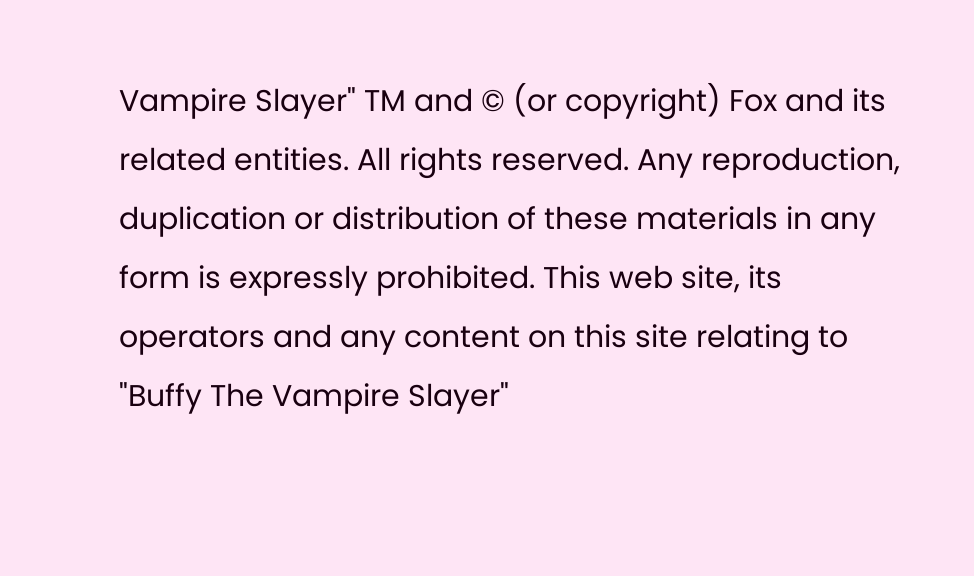Vampire Slayer" TM and © (or copyright) Fox and its related entities. All rights reserved. Any reproduction, duplication or distribution of these materials in any form is expressly prohibited. This web site, its operators and any content on this site relating to "Buffy The Vampire Slayer"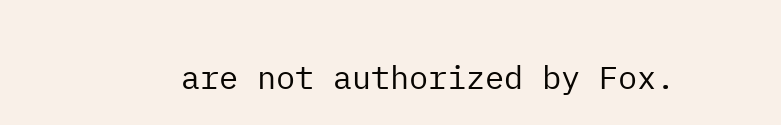are not authorized by Fox.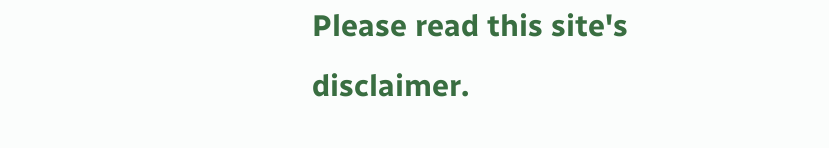Please read this site's disclaimer.